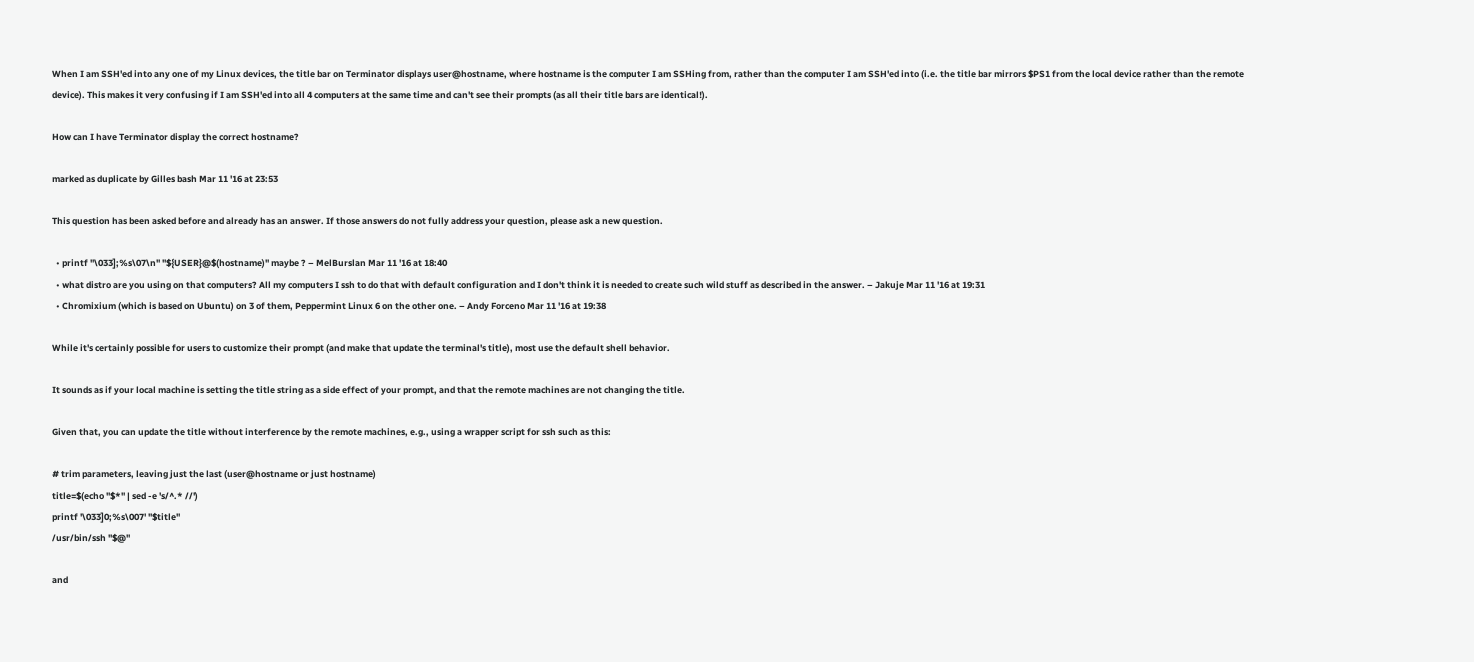When I am SSH'ed into any one of my Linux devices, the title bar on Terminator displays user@hostname, where hostname is the computer I am SSHing from, rather than the computer I am SSH'ed into (i.e. the title bar mirrors $PS1 from the local device rather than the remote device). This makes it very confusing if I am SSH'ed into all 4 computers at the same time and can't see their prompts (as all their title bars are identical!).

How can I have Terminator display the correct hostname?

marked as duplicate by Gilles bash Mar 11 '16 at 23:53

This question has been asked before and already has an answer. If those answers do not fully address your question, please ask a new question.

  • printf "\033];%s\07\n" "${USER}@$(hostname)" maybe ? – MelBurslan Mar 11 '16 at 18:40
  • what distro are you using on that computers? All my computers I ssh to do that with default configuration and I don't think it is needed to create such wild stuff as described in the answer. – Jakuje Mar 11 '16 at 19:31
  • Chromixium (which is based on Ubuntu) on 3 of them, Peppermint Linux 6 on the other one. – Andy Forceno Mar 11 '16 at 19:38

While it's certainly possible for users to customize their prompt (and make that update the terminal's title), most use the default shell behavior.

It sounds as if your local machine is setting the title string as a side effect of your prompt, and that the remote machines are not changing the title.

Given that, you can update the title without interference by the remote machines, e.g., using a wrapper script for ssh such as this:

# trim parameters, leaving just the last (user@hostname or just hostname)
title=$(echo "$*" | sed -e 's/^.* //')
printf '\033]0;%s\007' "$title"
/usr/bin/ssh "$@"

and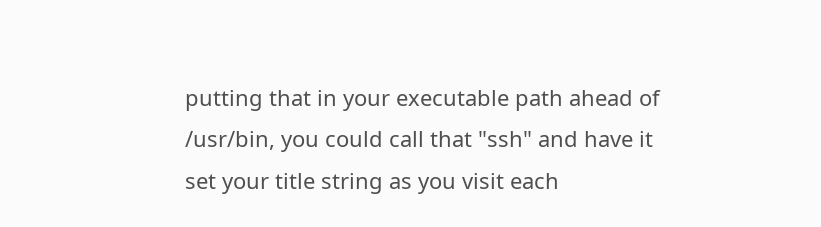putting that in your executable path ahead of /usr/bin, you could call that "ssh" and have it set your title string as you visit each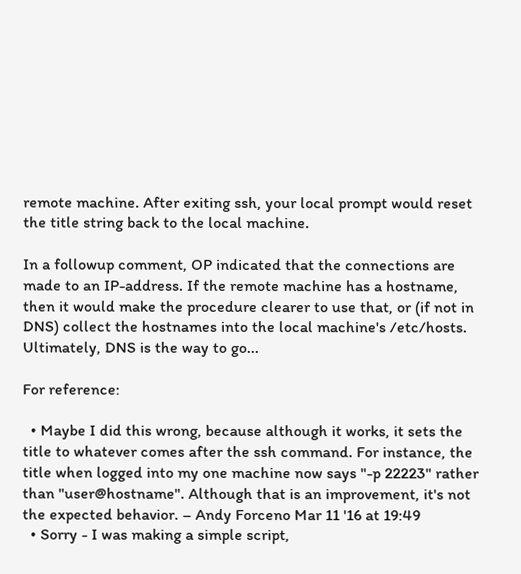remote machine. After exiting ssh, your local prompt would reset the title string back to the local machine.

In a followup comment, OP indicated that the connections are made to an IP-address. If the remote machine has a hostname, then it would make the procedure clearer to use that, or (if not in DNS) collect the hostnames into the local machine's /etc/hosts. Ultimately, DNS is the way to go...

For reference:

  • Maybe I did this wrong, because although it works, it sets the title to whatever comes after the ssh command. For instance, the title when logged into my one machine now says "-p 22223" rather than "user@hostname". Although that is an improvement, it's not the expected behavior. – Andy Forceno Mar 11 '16 at 19:49
  • Sorry - I was making a simple script,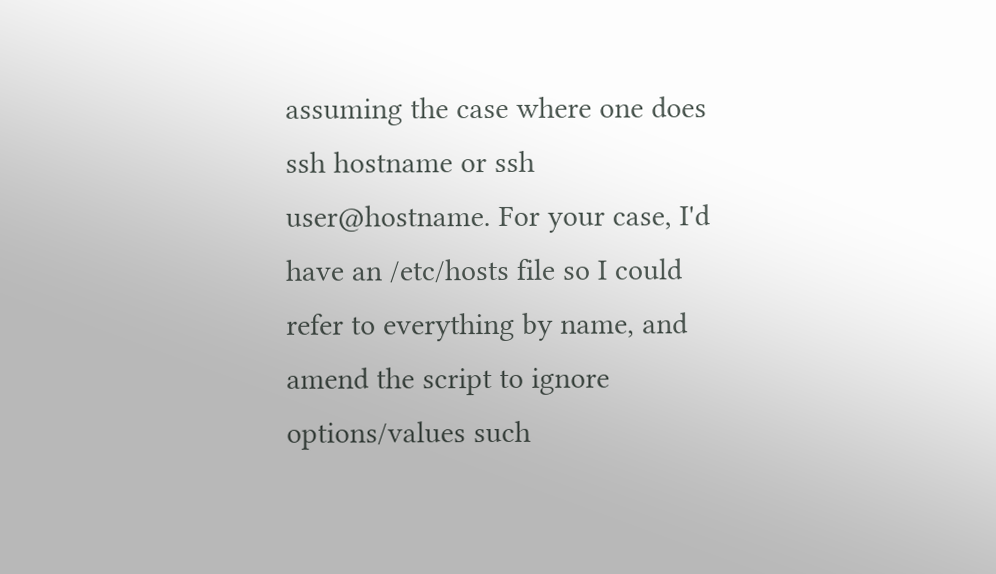assuming the case where one does ssh hostname or ssh user@hostname. For your case, I'd have an /etc/hosts file so I could refer to everything by name, and amend the script to ignore options/values such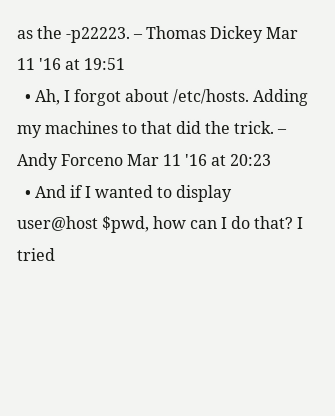as the -p22223. – Thomas Dickey Mar 11 '16 at 19:51
  • Ah, I forgot about /etc/hosts. Adding my machines to that did the trick. – Andy Forceno Mar 11 '16 at 20:23
  • And if I wanted to display user@host $pwd, how can I do that? I tried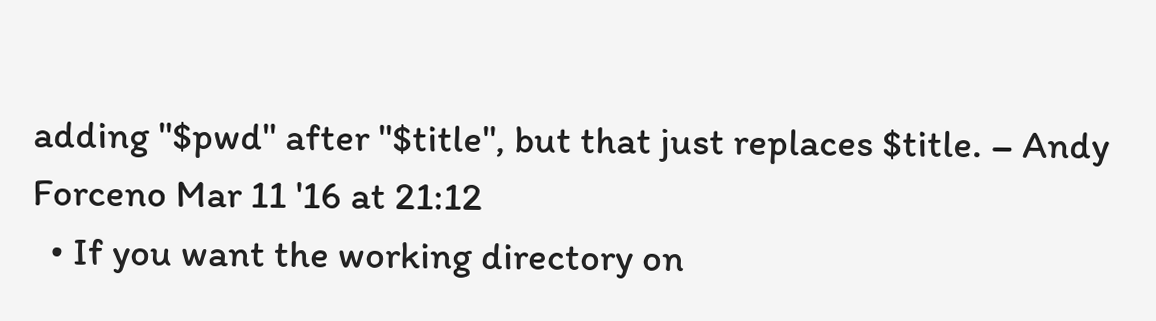adding "$pwd" after "$title", but that just replaces $title. – Andy Forceno Mar 11 '16 at 21:12
  • If you want the working directory on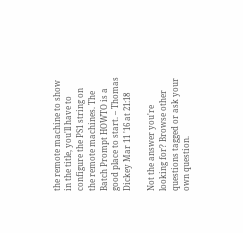the remote machine to show in the title, you'll have to configure the PS1 string on the remote machines. The Batch Prompt HOWTO is a good place to start. – Thomas Dickey Mar 11 '16 at 21:18

Not the answer you're looking for? Browse other questions tagged or ask your own question.